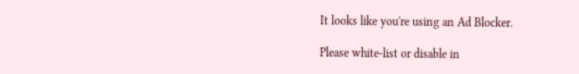It looks like you're using an Ad Blocker.

Please white-list or disable in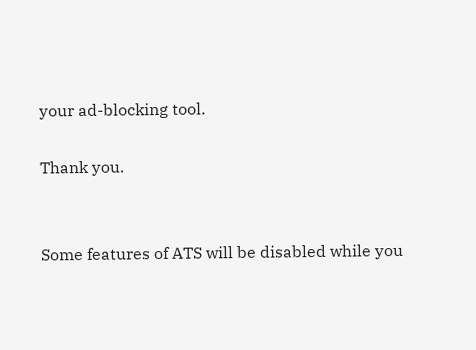your ad-blocking tool.

Thank you.


Some features of ATS will be disabled while you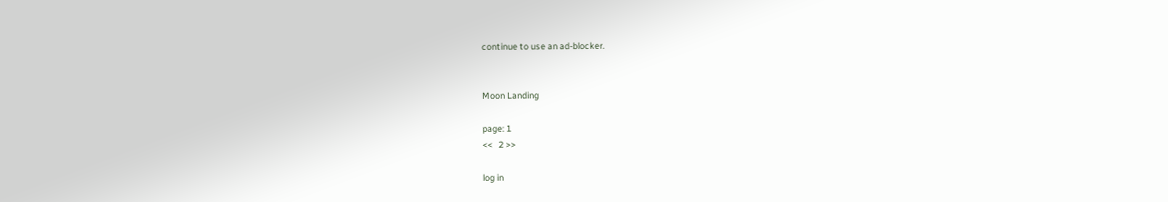continue to use an ad-blocker.


Moon Landing

page: 1
<<   2 >>

log in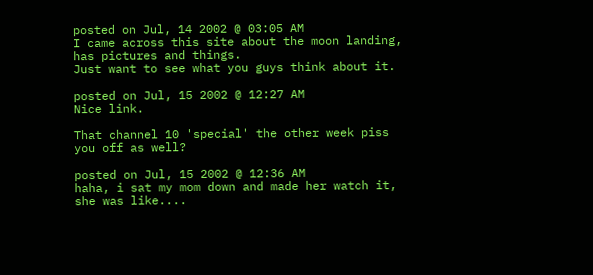posted on Jul, 14 2002 @ 03:05 AM
I came across this site about the moon landing, has pictures and things.
Just want to see what you guys think about it.

posted on Jul, 15 2002 @ 12:27 AM
Nice link.

That channel 10 'special' the other week piss you off as well?

posted on Jul, 15 2002 @ 12:36 AM
haha, i sat my mom down and made her watch it, she was like....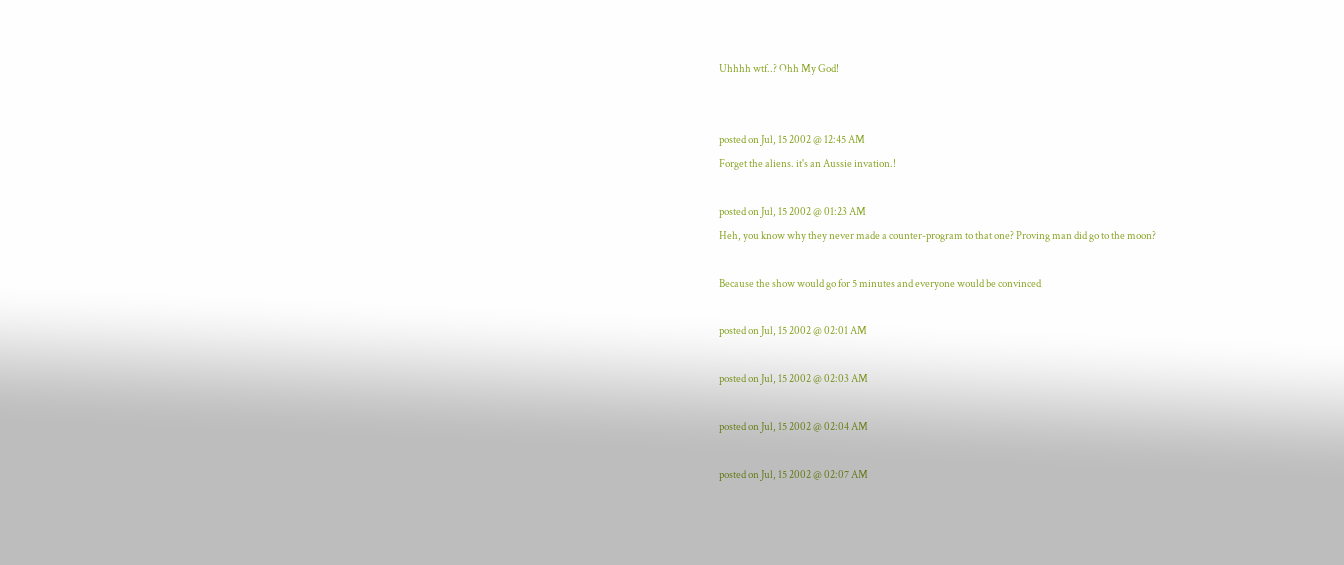Uhhhh wtf..? Ohh My God!


posted on Jul, 15 2002 @ 12:45 AM
Forget the aliens. it's an Aussie invation.!

posted on Jul, 15 2002 @ 01:23 AM
Heh, you know why they never made a counter-program to that one? Proving man did go to the moon?

Because the show would go for 5 minutes and everyone would be convinced

posted on Jul, 15 2002 @ 02:01 AM

posted on Jul, 15 2002 @ 02:03 AM

posted on Jul, 15 2002 @ 02:04 AM

posted on Jul, 15 2002 @ 02:07 AM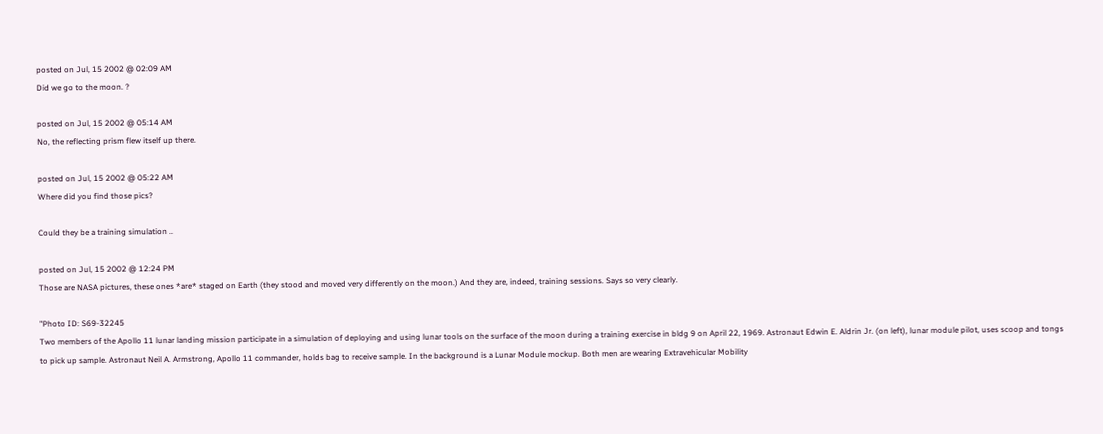posted on Jul, 15 2002 @ 02:09 AM
Did we go to the moon. ?

posted on Jul, 15 2002 @ 05:14 AM
No, the reflecting prism flew itself up there.

posted on Jul, 15 2002 @ 05:22 AM
Where did you find those pics?

Could they be a training simulation ..

posted on Jul, 15 2002 @ 12:24 PM
Those are NASA pictures, these ones *are* staged on Earth (they stood and moved very differently on the moon.) And they are, indeed, training sessions. Says so very clearly.

"Photo ID: S69-32245
Two members of the Apollo 11 lunar landing mission participate in a simulation of deploying and using lunar tools on the surface of the moon during a training exercise in bldg 9 on April 22, 1969. Astronaut Edwin E. Aldrin Jr. (on left), lunar module pilot, uses scoop and tongs to pick up sample. Astronaut Neil A. Armstrong, Apollo 11 commander, holds bag to receive sample. In the background is a Lunar Module mockup. Both men are wearing Extravehicular Mobility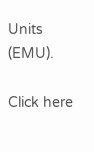Units (EMU).

Click here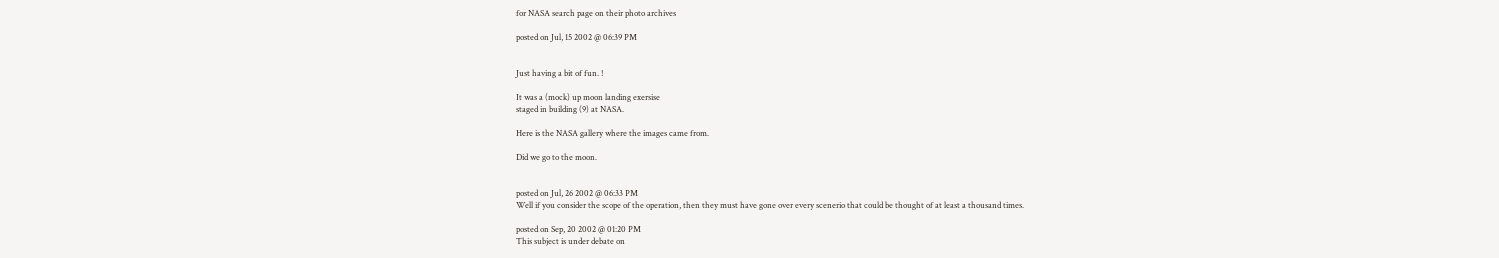for NASA search page on their photo archives

posted on Jul, 15 2002 @ 06:39 PM


Just having a bit of fun. !

It was a (mock) up moon landing exersise
staged in building (9) at NASA.

Here is the NASA gallery where the images came from.

Did we go to the moon.


posted on Jul, 26 2002 @ 06:33 PM
Well if you consider the scope of the operation, then they must have gone over every scenerio that could be thought of at least a thousand times.

posted on Sep, 20 2002 @ 01:20 PM
This subject is under debate on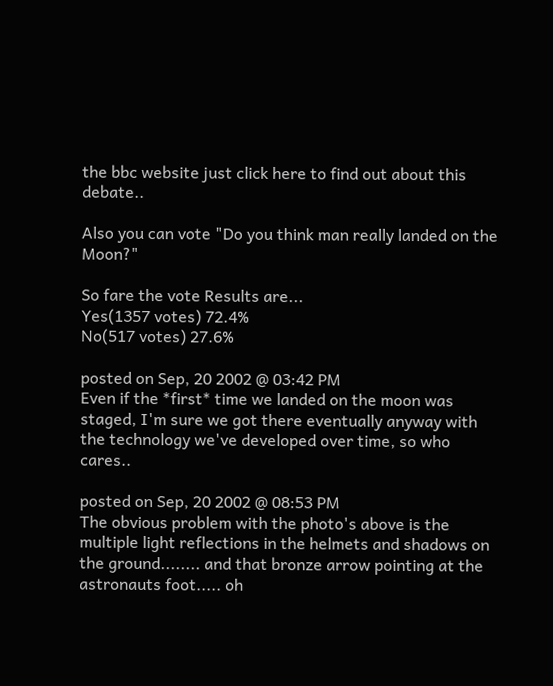the bbc website just click here to find out about this debate..

Also you can vote "Do you think man really landed on the Moon?"

So fare the vote Results are...
Yes(1357 votes) 72.4%
No(517 votes) 27.6%

posted on Sep, 20 2002 @ 03:42 PM
Even if the *first* time we landed on the moon was staged, I'm sure we got there eventually anyway with the technology we've developed over time, so who cares..

posted on Sep, 20 2002 @ 08:53 PM
The obvious problem with the photo's above is the multiple light reflections in the helmets and shadows on the ground........ and that bronze arrow pointing at the astronauts foot..... oh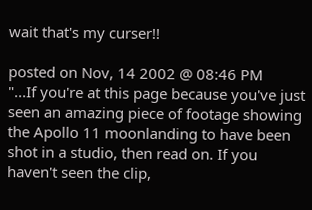wait that's my curser!!

posted on Nov, 14 2002 @ 08:46 PM
"...If you're at this page because you've just seen an amazing piece of footage showing the Apollo 11 moonlanding to have been shot in a studio, then read on. If you haven't seen the clip,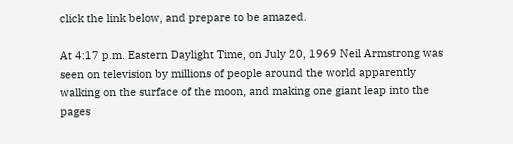click the link below, and prepare to be amazed.

At 4:17 p.m. Eastern Daylight Time, on July 20, 1969 Neil Armstrong was seen on television by millions of people around the world apparently walking on the surface of the moon, and making one giant leap into the pages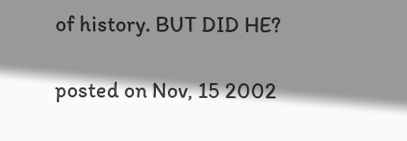of history. BUT DID HE?

posted on Nov, 15 2002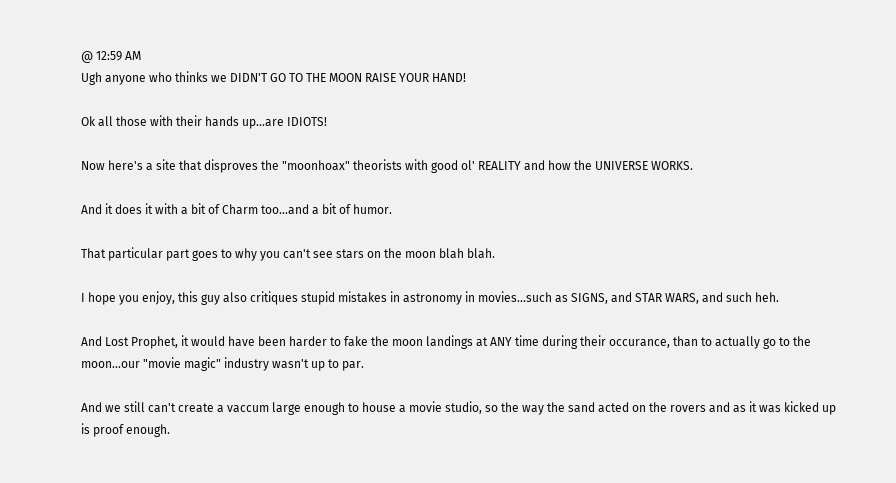@ 12:59 AM
Ugh anyone who thinks we DIDN'T GO TO THE MOON RAISE YOUR HAND!

Ok all those with their hands up...are IDIOTS!

Now here's a site that disproves the "moonhoax" theorists with good ol' REALITY and how the UNIVERSE WORKS.

And it does it with a bit of Charm too...and a bit of humor.

That particular part goes to why you can't see stars on the moon blah blah.

I hope you enjoy, this guy also critiques stupid mistakes in astronomy in movies...such as SIGNS, and STAR WARS, and such heh.

And Lost Prophet, it would have been harder to fake the moon landings at ANY time during their occurance, than to actually go to the moon...our "movie magic" industry wasn't up to par.

And we still can't create a vaccum large enough to house a movie studio, so the way the sand acted on the rovers and as it was kicked up is proof enough.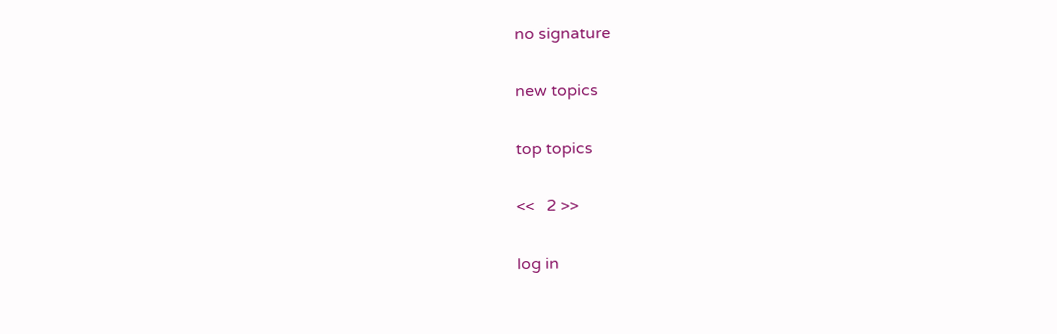no signature

new topics

top topics

<<   2 >>

log in